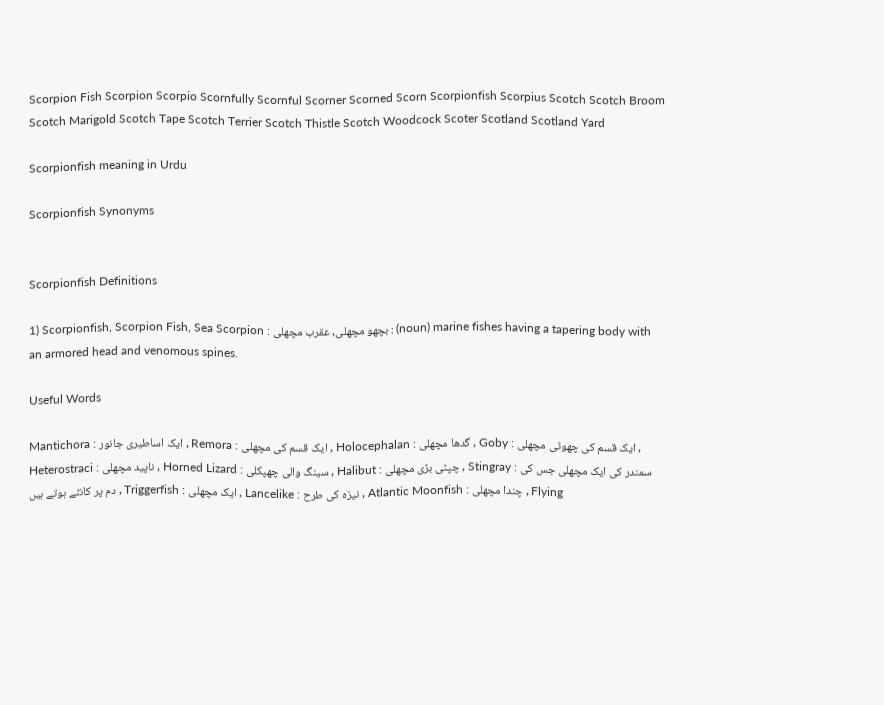Scorpion Fish Scorpion Scorpio Scornfully Scornful Scorner Scorned Scorn Scorpionfish Scorpius Scotch Scotch Broom Scotch Marigold Scotch Tape Scotch Terrier Scotch Thistle Scotch Woodcock Scoter Scotland Scotland Yard

Scorpionfish meaning in Urdu

Scorpionfish Synonyms


Scorpionfish Definitions

1) Scorpionfish, Scorpion Fish, Sea Scorpion : بچھو مچھلی, عقرب مچھلی : (noun) marine fishes having a tapering body with an armored head and venomous spines.

Useful Words

Mantichora : ایک اساطیری جانور , Remora : ایک قسم کی مچھلی , Holocephalan : گدھا مچھلی , Goby : ایک قسم کی چھوٹی مچھلی , Heterostraci : ناپید مچھلی , Horned Lizard : سینگ والی چھپکلی , Halibut : چپٹی بڑی مچھلی , Stingray : سمندر کی ایک مچھلی جس کی دم پر کانٹے ہوتے ہیں , Triggerfish : ایک مچھلی , Lancelike : نیزہ کی طرح , Atlantic Moonfish : چندا مچھلی , Flying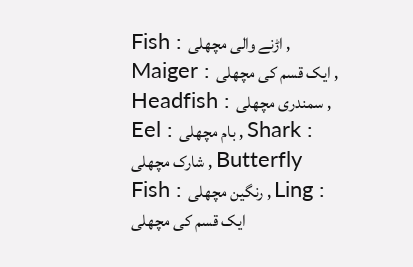Fish : اڑنے والی مچھلی , Maiger : ایک قسم کی مچھلی , Headfish : سمندری مچھلی , Eel : بام مچھلی , Shark : شارک مچھلی , Butterfly Fish : رنگین مچھلی , Ling : ایک قسم کی مچھلی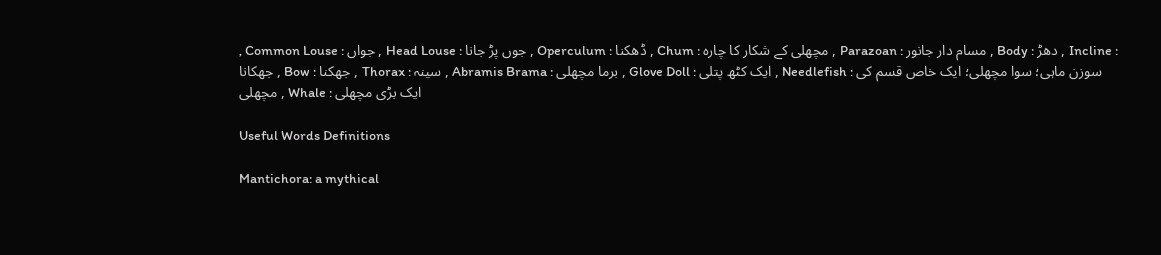, Common Louse : جواں , Head Louse : جوں پڑ جانا , Operculum : ڈھکنا , Chum : مچھلی کے شکار کا چارہ , Parazoan : مسام دار جانور , Body : دھڑ , Incline : جھکانا , Bow : جھکنا , Thorax : سینہ , Abramis Brama : برما مچھلی , Glove Doll : ایک کٹھ پتلی , Needlefish : سوزن ماہی؛ سوا مچھلی؛ ایک خاص قسم کی مچھلی , Whale : ایک بڑی مچھلی

Useful Words Definitions

Mantichora: a mythical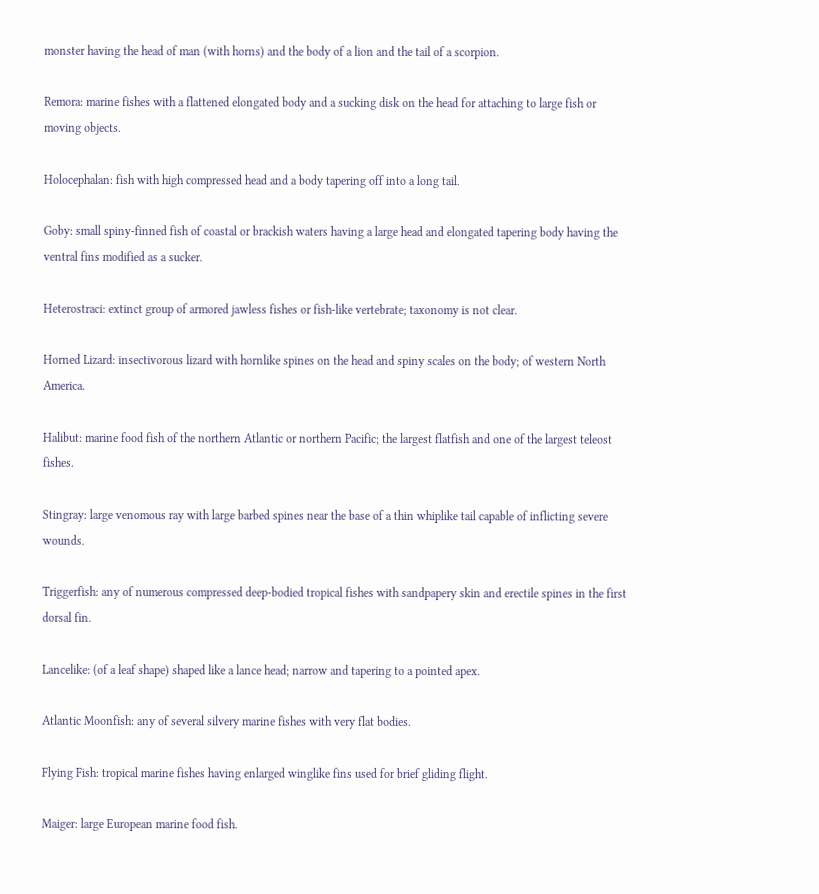monster having the head of man (with horns) and the body of a lion and the tail of a scorpion.

Remora: marine fishes with a flattened elongated body and a sucking disk on the head for attaching to large fish or moving objects.

Holocephalan: fish with high compressed head and a body tapering off into a long tail.

Goby: small spiny-finned fish of coastal or brackish waters having a large head and elongated tapering body having the ventral fins modified as a sucker.

Heterostraci: extinct group of armored jawless fishes or fish-like vertebrate; taxonomy is not clear.

Horned Lizard: insectivorous lizard with hornlike spines on the head and spiny scales on the body; of western North America.

Halibut: marine food fish of the northern Atlantic or northern Pacific; the largest flatfish and one of the largest teleost fishes.

Stingray: large venomous ray with large barbed spines near the base of a thin whiplike tail capable of inflicting severe wounds.

Triggerfish: any of numerous compressed deep-bodied tropical fishes with sandpapery skin and erectile spines in the first dorsal fin.

Lancelike: (of a leaf shape) shaped like a lance head; narrow and tapering to a pointed apex.

Atlantic Moonfish: any of several silvery marine fishes with very flat bodies.

Flying Fish: tropical marine fishes having enlarged winglike fins used for brief gliding flight.

Maiger: large European marine food fish.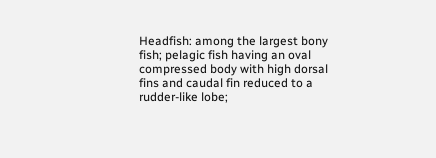Headfish: among the largest bony fish; pelagic fish having an oval compressed body with high dorsal fins and caudal fin reduced to a rudder-like lobe;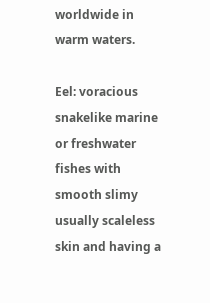worldwide in warm waters.

Eel: voracious snakelike marine or freshwater fishes with smooth slimy usually scaleless skin and having a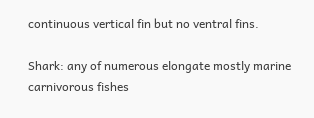continuous vertical fin but no ventral fins.

Shark: any of numerous elongate mostly marine carnivorous fishes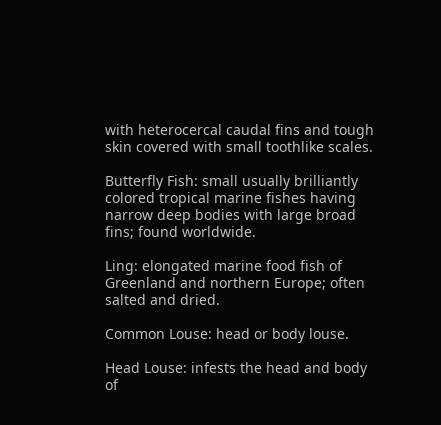with heterocercal caudal fins and tough skin covered with small toothlike scales.

Butterfly Fish: small usually brilliantly colored tropical marine fishes having narrow deep bodies with large broad fins; found worldwide.

Ling: elongated marine food fish of Greenland and northern Europe; often salted and dried.

Common Louse: head or body louse.

Head Louse: infests the head and body of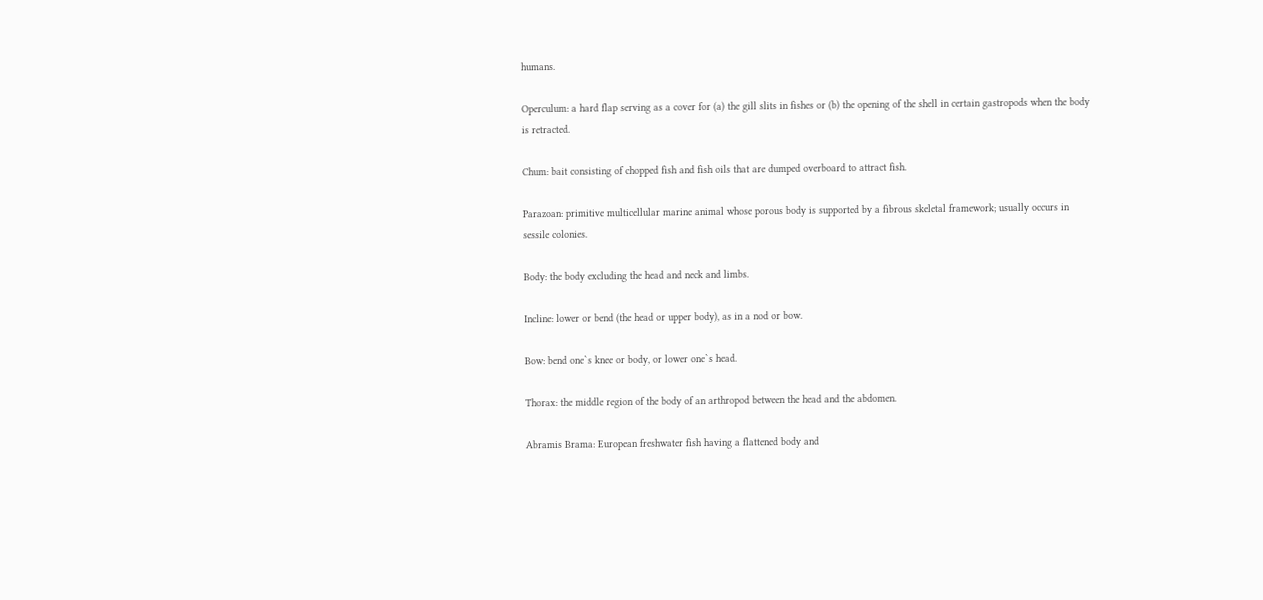humans.

Operculum: a hard flap serving as a cover for (a) the gill slits in fishes or (b) the opening of the shell in certain gastropods when the body is retracted.

Chum: bait consisting of chopped fish and fish oils that are dumped overboard to attract fish.

Parazoan: primitive multicellular marine animal whose porous body is supported by a fibrous skeletal framework; usually occurs in sessile colonies.

Body: the body excluding the head and neck and limbs.

Incline: lower or bend (the head or upper body), as in a nod or bow.

Bow: bend one`s knee or body, or lower one`s head.

Thorax: the middle region of the body of an arthropod between the head and the abdomen.

Abramis Brama: European freshwater fish having a flattened body and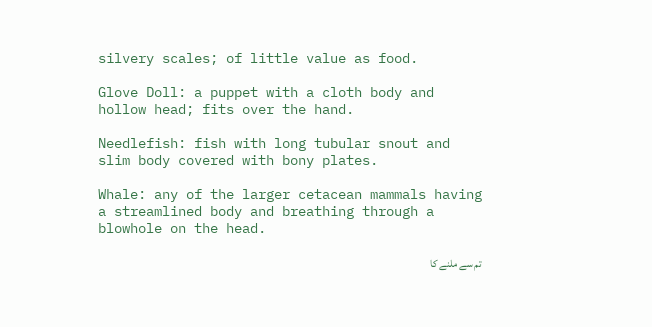silvery scales; of little value as food.

Glove Doll: a puppet with a cloth body and hollow head; fits over the hand.

Needlefish: fish with long tubular snout and slim body covered with bony plates.

Whale: any of the larger cetacean mammals having a streamlined body and breathing through a blowhole on the head.

تم سے ملنے کا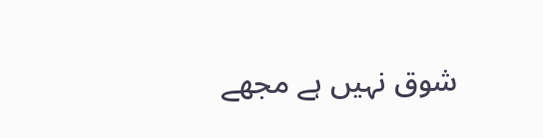شوق نہیں ہے مجھے